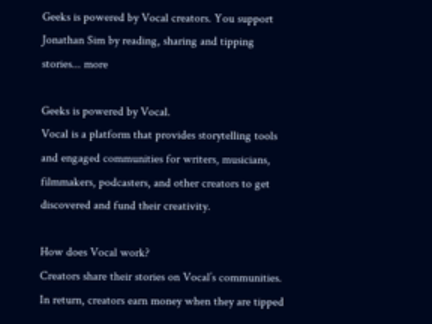Geeks is powered by Vocal creators. You support Jonathan Sim by reading, sharing and tipping stories... more

Geeks is powered by Vocal.
Vocal is a platform that provides storytelling tools and engaged communities for writers, musicians, filmmakers, podcasters, and other creators to get discovered and fund their creativity.

How does Vocal work?
Creators share their stories on Vocal’s communities. In return, creators earn money when they are tipped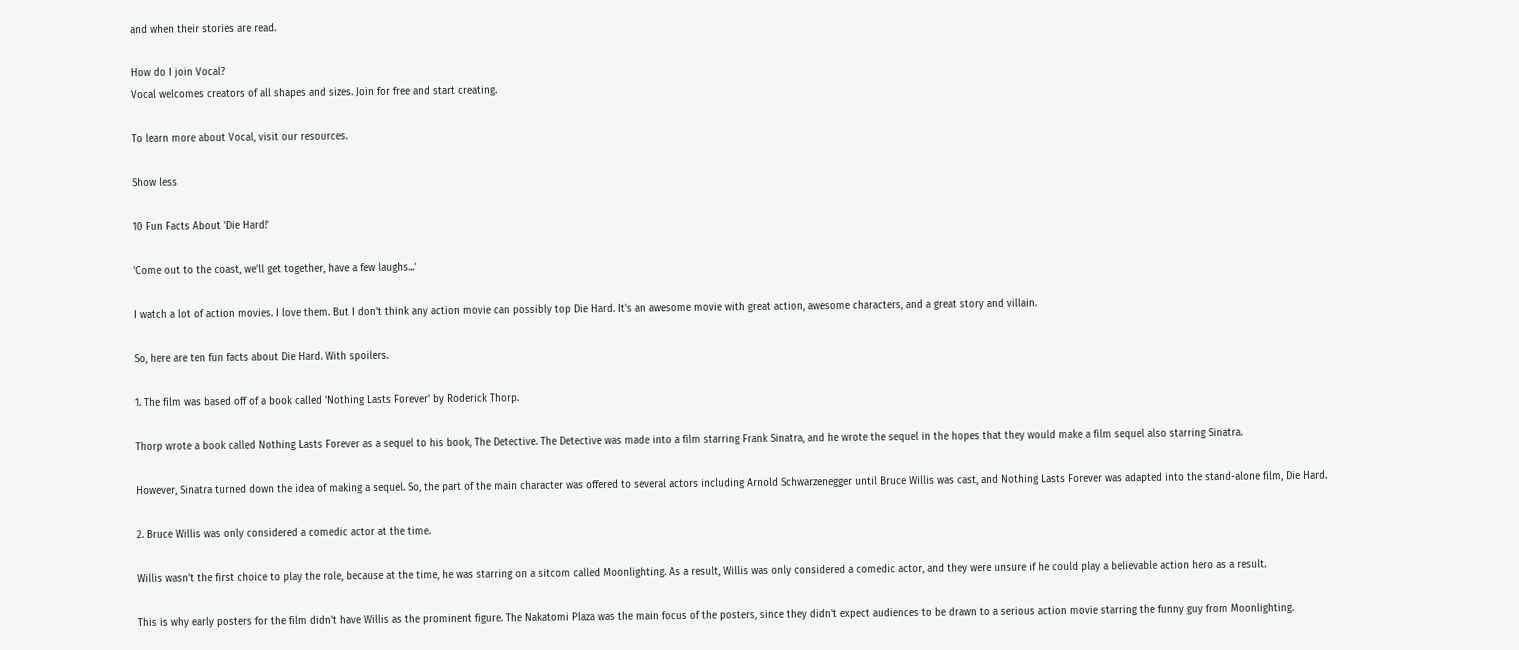and when their stories are read.

How do I join Vocal?
Vocal welcomes creators of all shapes and sizes. Join for free and start creating.

To learn more about Vocal, visit our resources.

Show less

10 Fun Facts About 'Die Hard!'

'Come out to the coast, we'll get together, have a few laughs...'

I watch a lot of action movies. I love them. But I don't think any action movie can possibly top Die Hard. It's an awesome movie with great action, awesome characters, and a great story and villain.

So, here are ten fun facts about Die Hard. With spoilers.

1. The film was based off of a book called 'Nothing Lasts Forever' by Roderick Thorp.

Thorp wrote a book called Nothing Lasts Forever as a sequel to his book, The Detective. The Detective was made into a film starring Frank Sinatra, and he wrote the sequel in the hopes that they would make a film sequel also starring Sinatra.

However, Sinatra turned down the idea of making a sequel. So, the part of the main character was offered to several actors including Arnold Schwarzenegger until Bruce Willis was cast, and Nothing Lasts Forever was adapted into the stand-alone film, Die Hard.

2. Bruce Willis was only considered a comedic actor at the time.

Willis wasn't the first choice to play the role, because at the time, he was starring on a sitcom called Moonlighting. As a result, Willis was only considered a comedic actor, and they were unsure if he could play a believable action hero as a result.

This is why early posters for the film didn't have Willis as the prominent figure. The Nakatomi Plaza was the main focus of the posters, since they didn't expect audiences to be drawn to a serious action movie starring the funny guy from Moonlighting.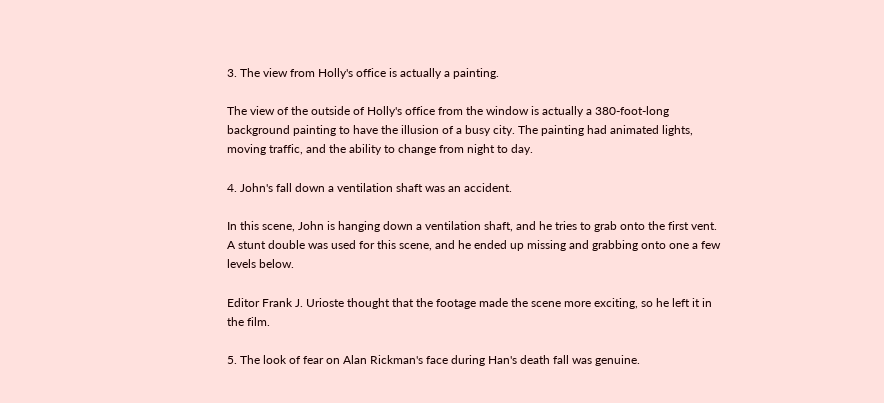3. The view from Holly's office is actually a painting.

The view of the outside of Holly's office from the window is actually a 380-foot-long background painting to have the illusion of a busy city. The painting had animated lights, moving traffic, and the ability to change from night to day.

4. John's fall down a ventilation shaft was an accident.

In this scene, John is hanging down a ventilation shaft, and he tries to grab onto the first vent. A stunt double was used for this scene, and he ended up missing and grabbing onto one a few levels below.

Editor Frank J. Urioste thought that the footage made the scene more exciting, so he left it in the film.

5. The look of fear on Alan Rickman's face during Han's death fall was genuine.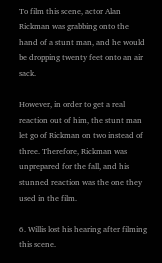To film this scene, actor Alan Rickman was grabbing onto the hand of a stunt man, and he would be dropping twenty feet onto an air sack.

However, in order to get a real reaction out of him, the stunt man let go of Rickman on two instead of three. Therefore, Rickman was unprepared for the fall, and his stunned reaction was the one they used in the film.

6. Willis lost his hearing after filming this scene.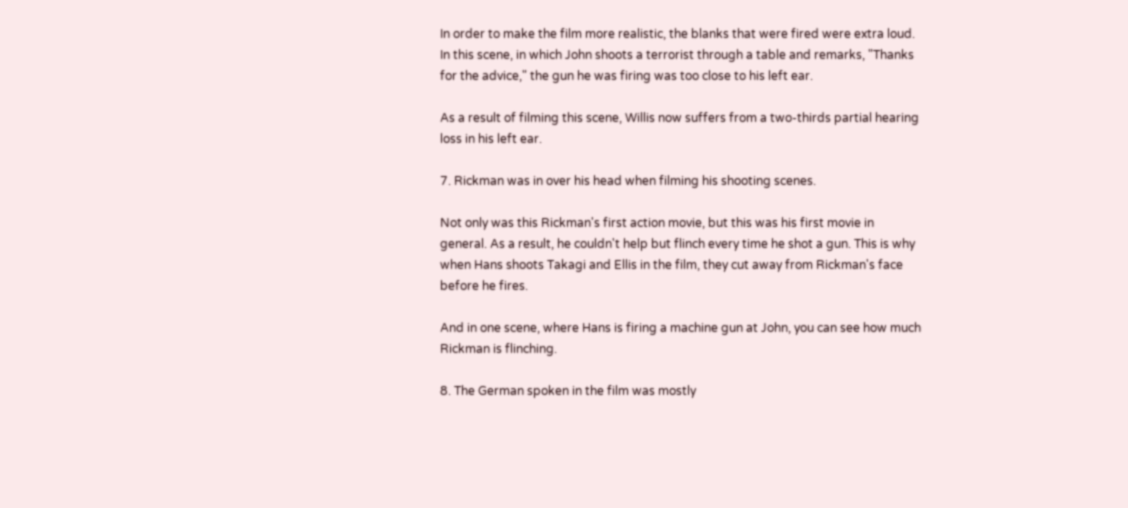In order to make the film more realistic, the blanks that were fired were extra loud. In this scene, in which John shoots a terrorist through a table and remarks, "Thanks for the advice," the gun he was firing was too close to his left ear.

As a result of filming this scene, Willis now suffers from a two-thirds partial hearing loss in his left ear.

7. Rickman was in over his head when filming his shooting scenes.

Not only was this Rickman's first action movie, but this was his first movie in general. As a result, he couldn't help but flinch every time he shot a gun. This is why when Hans shoots Takagi and Ellis in the film, they cut away from Rickman's face before he fires.

And in one scene, where Hans is firing a machine gun at John, you can see how much Rickman is flinching.

8. The German spoken in the film was mostly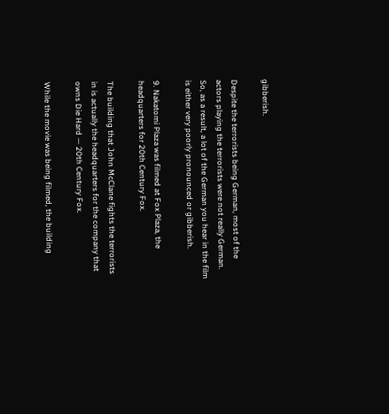gibberish.

Despite the terrorists being German, most of the actors playing the terrorists were not really German. So, as a result, a lot of the German you hear in the film is either very poorly pronounced or gibberish.

9. Nakatomi Plaza was filmed at Fox Plaza, the headquarters for 20th Century Fox.

The building that John McClane fights the terrorists in is actually the headquarters for the company that owns Die Hard — 20th Century Fox.

While the movie was being filmed, the building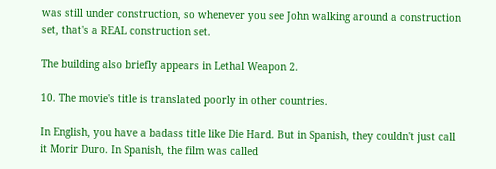was still under construction, so whenever you see John walking around a construction set, that's a REAL construction set.

The building also briefly appears in Lethal Weapon 2.

10. The movie's title is translated poorly in other countries.

In English, you have a badass title like Die Hard. But in Spanish, they couldn't just call it Morir Duro. In Spanish, the film was called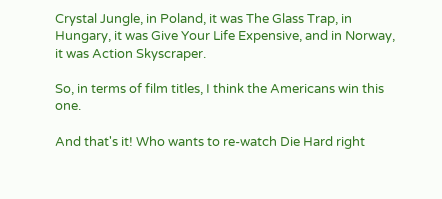Crystal Jungle, in Poland, it was The Glass Trap, in Hungary, it was Give Your Life Expensive, and in Norway, it was Action Skyscraper.

So, in terms of film titles, I think the Americans win this one.

And that's it! Who wants to re-watch Die Hard right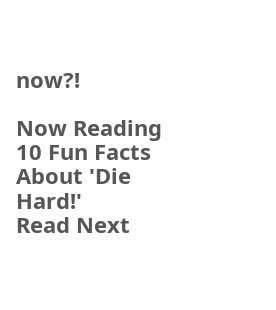now?!

Now Reading
10 Fun Facts About 'Die Hard!'
Read Next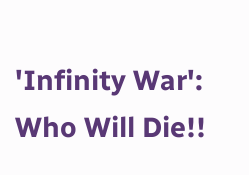'Infinity War': Who Will Die!!